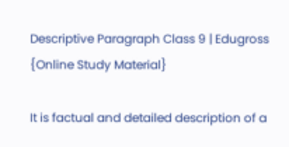Descriptive Paragraph Class 9 | Edugross {Online Study Material}

It is factual and detailed description of a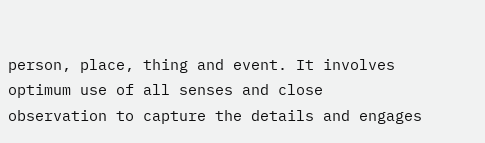person, place, thing and event. It involves optimum use of all senses and close observation to capture the details and engages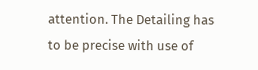attention. The Detailing has to be precise with use of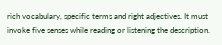rich vocabulary, specific terms and right adjectives. It must invoke five senses while reading or listening the description.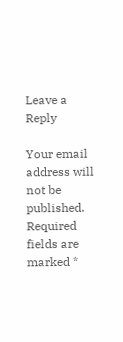Leave a Reply

Your email address will not be published. Required fields are marked *